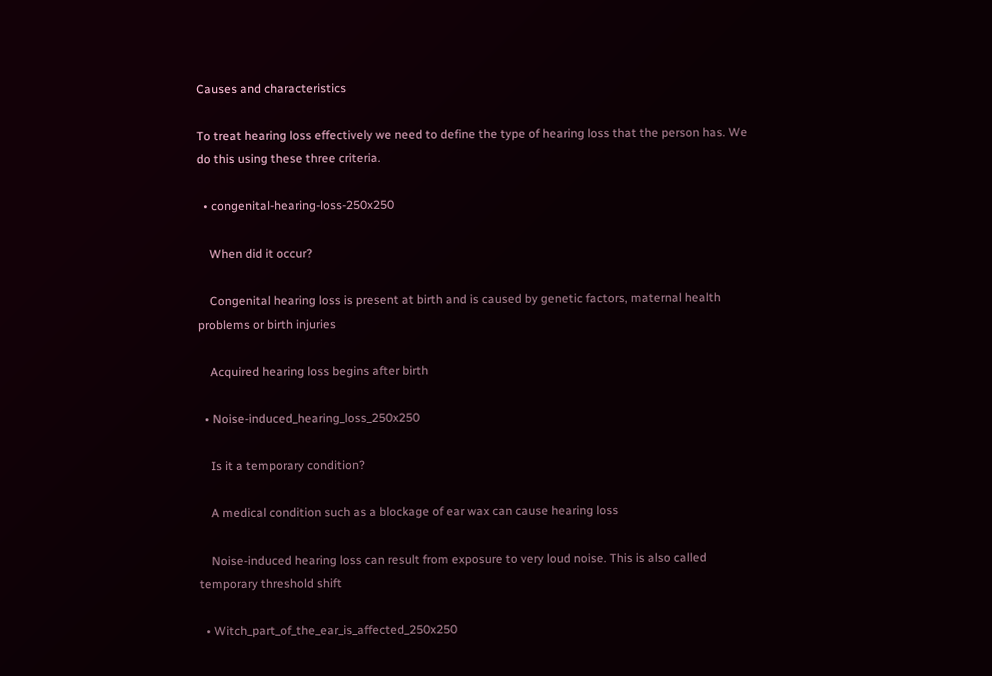Causes and characteristics

To treat hearing loss effectively we need to define the type of hearing loss that the person has. We do this using these three criteria.

  • congenital-hearing-loss-250x250

    When did it occur?

    Congenital hearing loss is present at birth and is caused by genetic factors, maternal health problems or birth injuries

    Acquired hearing loss begins after birth

  • Noise-induced_hearing_loss_250x250

    Is it a temporary condition?

    A medical condition such as a blockage of ear wax can cause hearing loss

    Noise-induced hearing loss can result from exposure to very loud noise. This is also called temporary threshold shift

  • Witch_part_of_the_ear_is_affected_250x250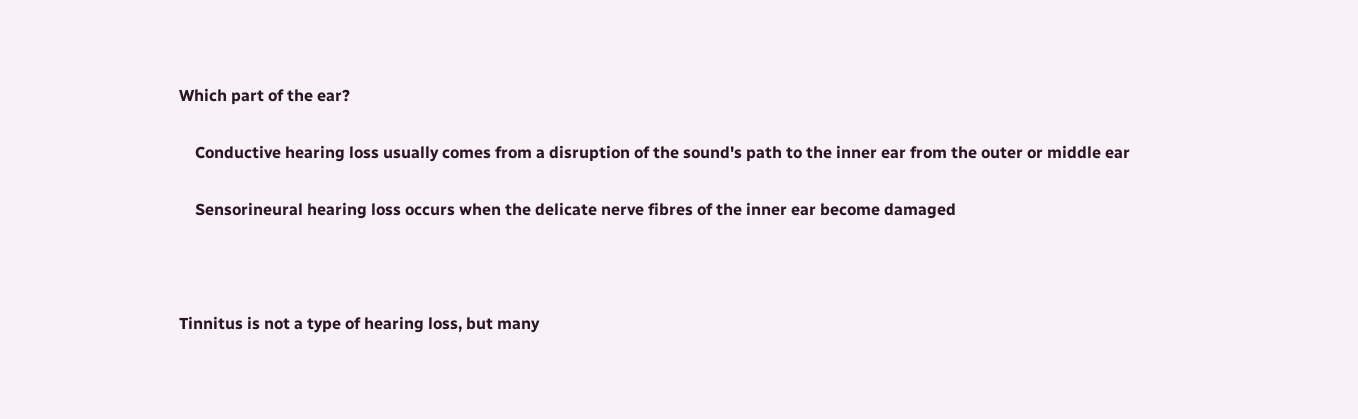Which part of the ear?

    Conductive hearing loss usually comes from a disruption of the sound's path to the inner ear from the outer or middle ear

    Sensorineural hearing loss occurs when the delicate nerve fibres of the inner ear become damaged



Tinnitus is not a type of hearing loss, but many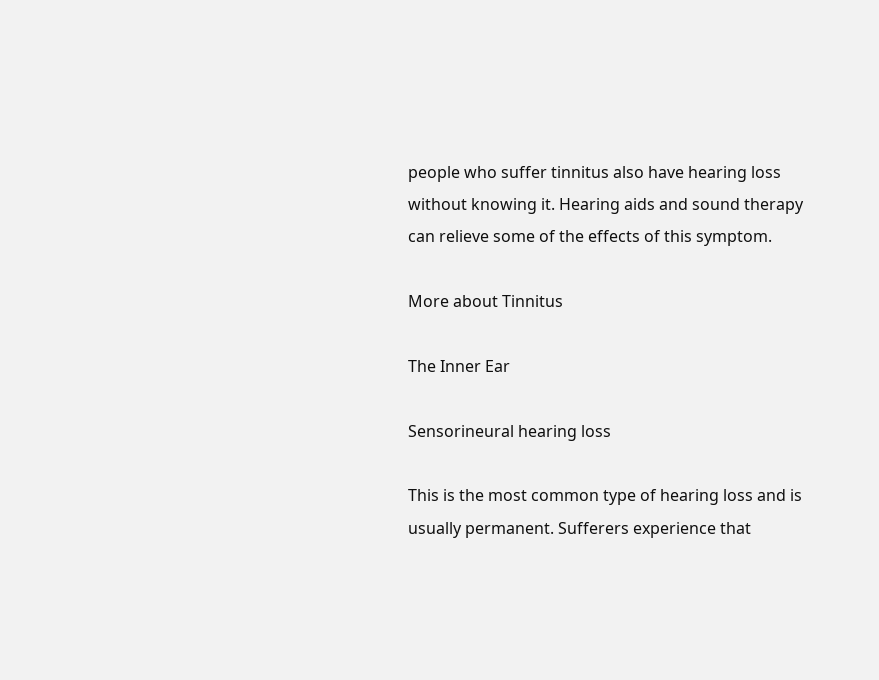people who suffer tinnitus also have hearing loss without knowing it. Hearing aids and sound therapy can relieve some of the effects of this symptom.

More about Tinnitus

The Inner Ear

Sensorineural hearing loss

This is the most common type of hearing loss and is usually permanent. Sufferers experience that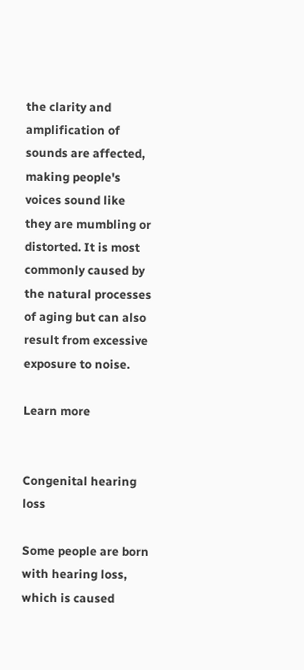the clarity and amplification of sounds are affected, making people's voices sound like they are mumbling or distorted. It is most commonly caused by the natural processes of aging but can also result from excessive exposure to noise.

Learn more


Congenital hearing loss

Some people are born with hearing loss, which is caused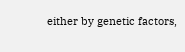either by genetic factors,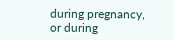during pregnancy, or during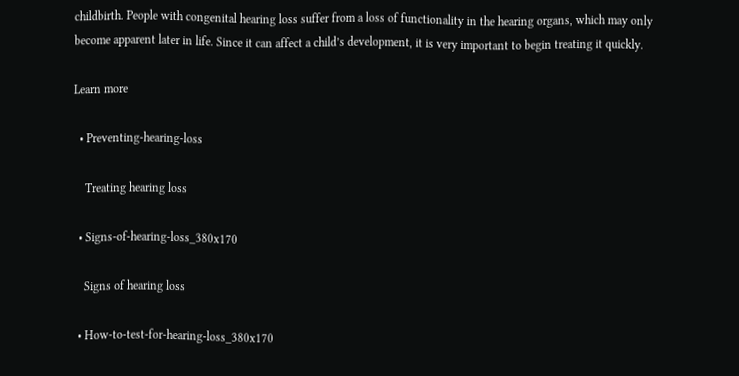childbirth. People with congenital hearing loss suffer from a loss of functionality in the hearing organs, which may only become apparent later in life. Since it can affect a child’s development, it is very important to begin treating it quickly.

Learn more

  • Preventing-hearing-loss

    Treating hearing loss

  • Signs-of-hearing-loss_380x170

    Signs of hearing loss

  • How-to-test-for-hearing-loss_380x170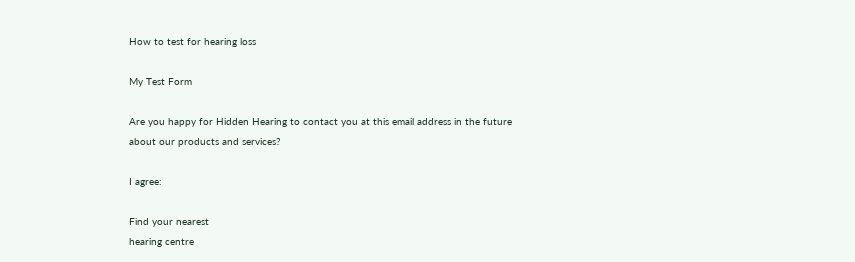How to test for hearing loss

My Test Form

Are you happy for Hidden Hearing to contact you at this email address in the future
about our products and services?

I agree:

Find your nearest
hearing centre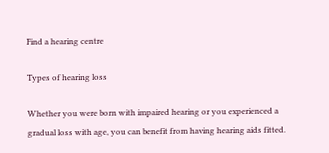Find a hearing centre

Types of hearing loss

Whether you were born with impaired hearing or you experienced a gradual loss with age, you can benefit from having hearing aids fitted.